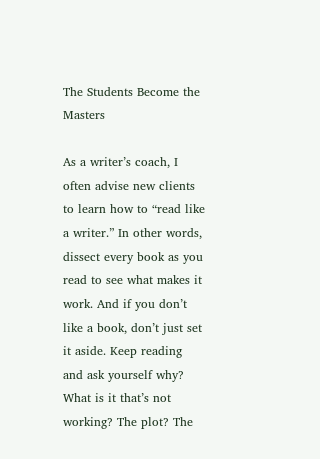The Students Become the Masters

As a writer’s coach, I often advise new clients to learn how to “read like a writer.” In other words, dissect every book as you read to see what makes it work. And if you don’t like a book, don’t just set it aside. Keep reading and ask yourself why? What is it that’s not working? The plot? The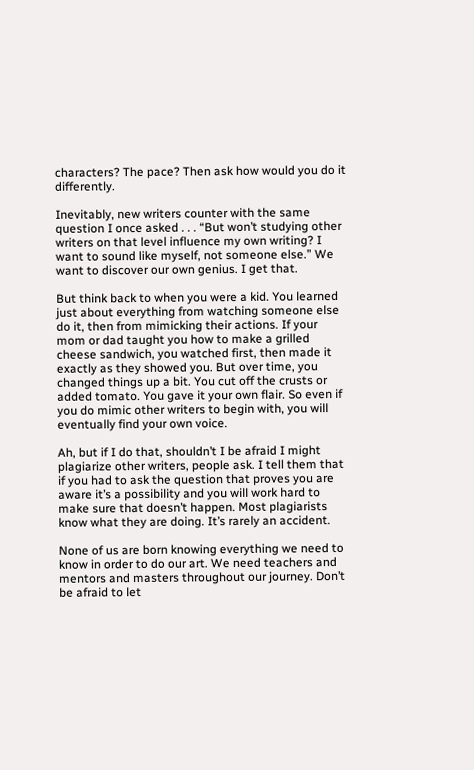characters? The pace? Then ask how would you do it differently.

Inevitably, new writers counter with the same question I once asked . . . “But won’t studying other writers on that level influence my own writing? I want to sound like myself, not someone else.” We want to discover our own genius. I get that.

But think back to when you were a kid. You learned just about everything from watching someone else do it, then from mimicking their actions. If your mom or dad taught you how to make a grilled cheese sandwich, you watched first, then made it exactly as they showed you. But over time, you changed things up a bit. You cut off the crusts or added tomato. You gave it your own flair. So even if you do mimic other writers to begin with, you will eventually find your own voice.

Ah, but if I do that, shouldn’t I be afraid I might plagiarize other writers, people ask. I tell them that if you had to ask the question that proves you are aware it’s a possibility and you will work hard to make sure that doesn’t happen. Most plagiarists know what they are doing. It’s rarely an accident.

None of us are born knowing everything we need to know in order to do our art. We need teachers and mentors and masters throughout our journey. Don’t be afraid to let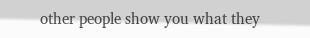other people show you what they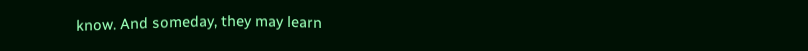know. And someday, they may learn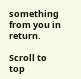something from you in return.

Scroll to top